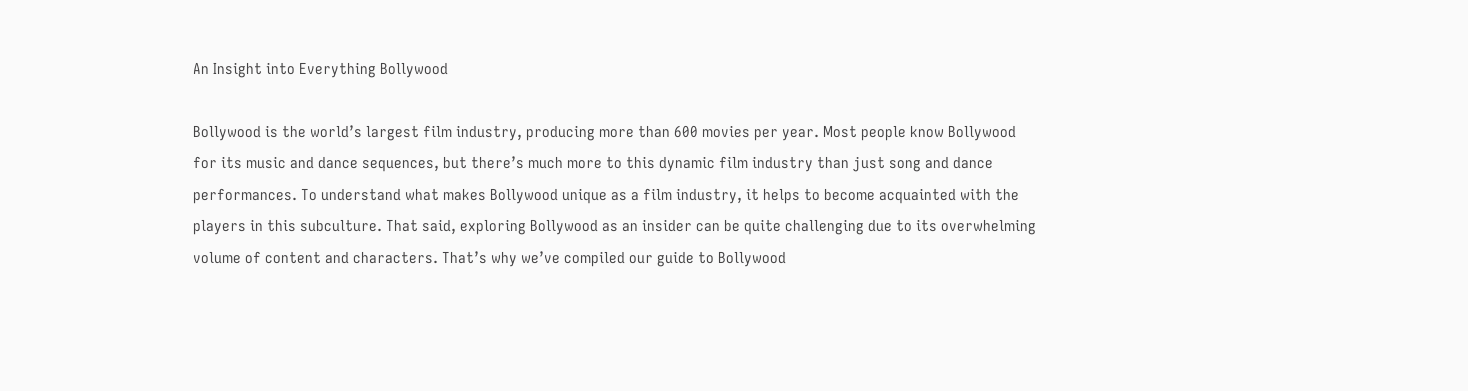An Insight into Everything Bollywood

Bollywood is the world’s largest film industry, producing more than 600 movies per year. Most people know Bollywood for its music and dance sequences, but there’s much more to this dynamic film industry than just song and dance performances. To understand what makes Bollywood unique as a film industry, it helps to become acquainted with the players in this subculture. That said, exploring Bollywood as an insider can be quite challenging due to its overwhelming volume of content and characters. That’s why we’ve compiled our guide to Bollywood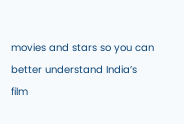movies and stars so you can better understand India’s film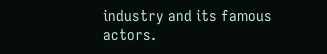industry and its famous actors.